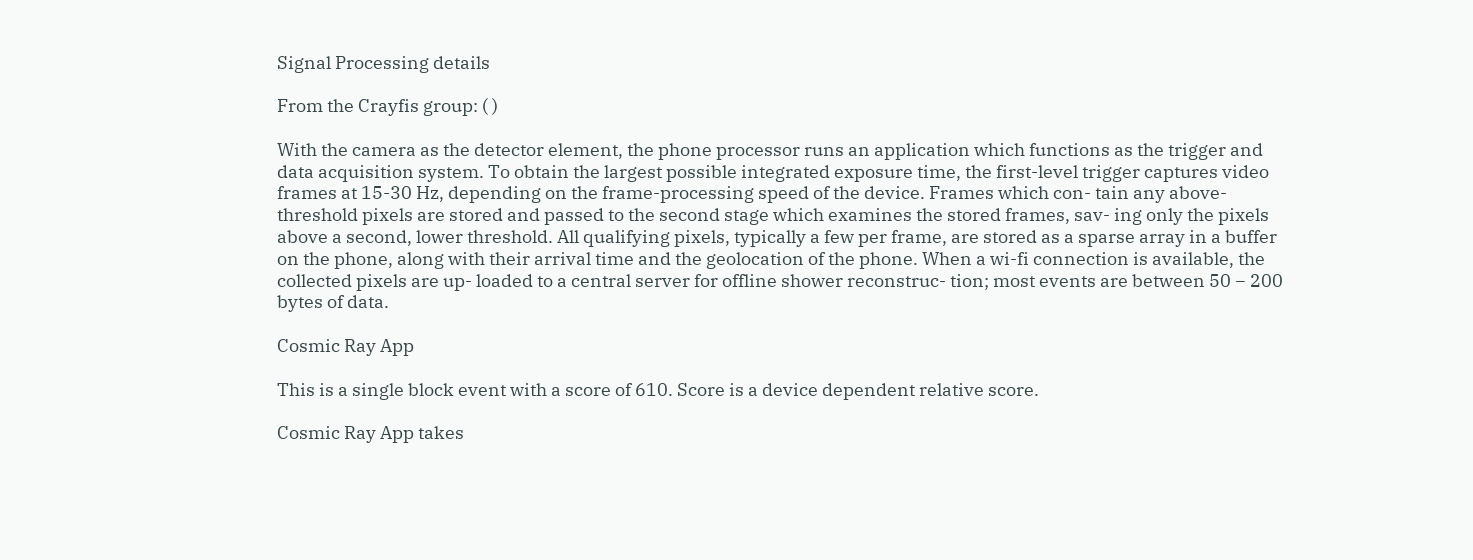Signal Processing details

From the Crayfis group: ( )

With the camera as the detector element, the phone processor runs an application which functions as the trigger and data acquisition system. To obtain the largest possible integrated exposure time, the first-level trigger captures video frames at 15-30 Hz, depending on the frame-processing speed of the device. Frames which con- tain any above-threshold pixels are stored and passed to the second stage which examines the stored frames, sav- ing only the pixels above a second, lower threshold. All qualifying pixels, typically a few per frame, are stored as a sparse array in a buffer on the phone, along with their arrival time and the geolocation of the phone. When a wi-fi connection is available, the collected pixels are up- loaded to a central server for offline shower reconstruc- tion; most events are between 50 − 200 bytes of data.

Cosmic Ray App

This is a single block event with a score of 610. Score is a device dependent relative score.

Cosmic Ray App takes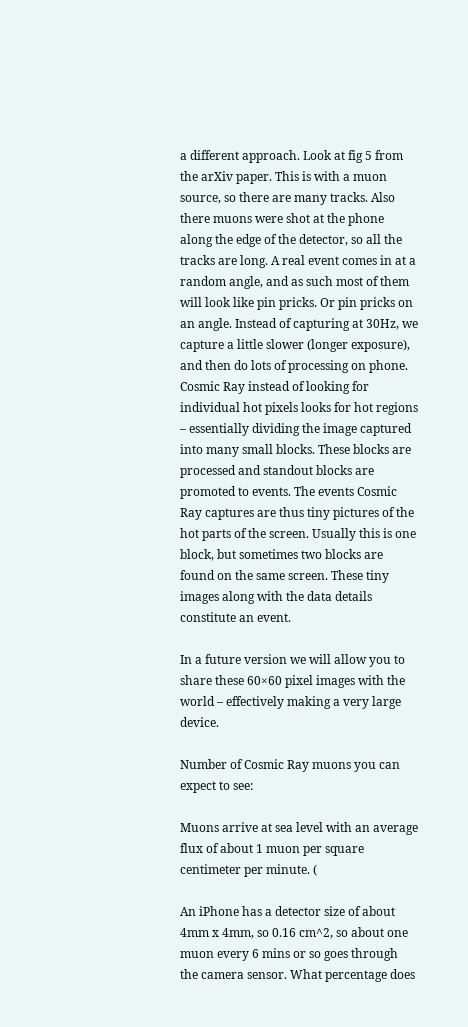a different approach. Look at fig 5 from the arXiv paper. This is with a muon source, so there are many tracks. Also there muons were shot at the phone along the edge of the detector, so all the tracks are long. A real event comes in at a random angle, and as such most of them will look like pin pricks. Or pin pricks on an angle. Instead of capturing at 30Hz, we capture a little slower (longer exposure), and then do lots of processing on phone. Cosmic Ray instead of looking for individual hot pixels looks for hot regions – essentially dividing the image captured into many small blocks. These blocks are processed and standout blocks are promoted to events. The events Cosmic Ray captures are thus tiny pictures of the hot parts of the screen. Usually this is one block, but sometimes two blocks are found on the same screen. These tiny images along with the data details constitute an event.

In a future version we will allow you to share these 60×60 pixel images with the world – effectively making a very large device.

Number of Cosmic Ray muons you can expect to see:

Muons arrive at sea level with an average flux of about 1 muon per square centimeter per minute. (

An iPhone has a detector size of about 4mm x 4mm, so 0.16 cm^2, so about one muon every 6 mins or so goes through the camera sensor. What percentage does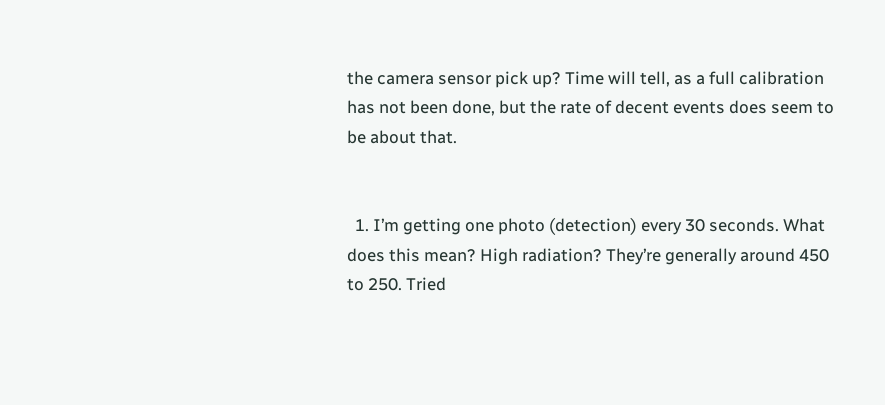the camera sensor pick up? Time will tell, as a full calibration has not been done, but the rate of decent events does seem to be about that.


  1. I’m getting one photo (detection) every 30 seconds. What does this mean? High radiation? They’re generally around 450 to 250. Tried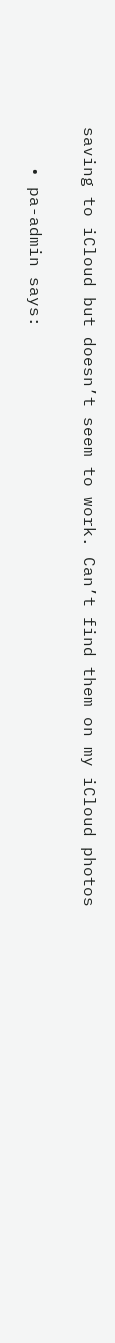saving to iCloud but doesn’t seem to work. Can’t find them on my iCloud photos

    • pa-admin says: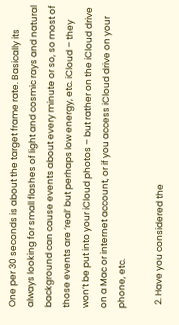One per 30 seconds is about the target frame rate. Basically its always looking for small flashes of light and cosmic rays and natural background can cause events about every minute or so, so most of those events are ‘real’ but perhaps low energy, etc. iCloud – they won’t be put into your iCloud photos – but rather on the iCloud drive on a Mac or internet account, or if you access iCloud drive on your phone, etc.

  2. Have you considered the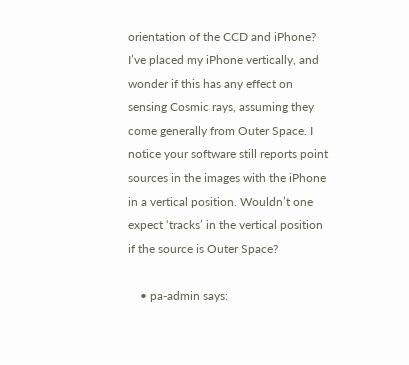orientation of the CCD and iPhone? I’ve placed my iPhone vertically, and wonder if this has any effect on sensing Cosmic rays, assuming they come generally from Outer Space. I notice your software still reports point sources in the images with the iPhone in a vertical position. Wouldn’t one expect ‘tracks’ in the vertical position if the source is Outer Space?

    • pa-admin says: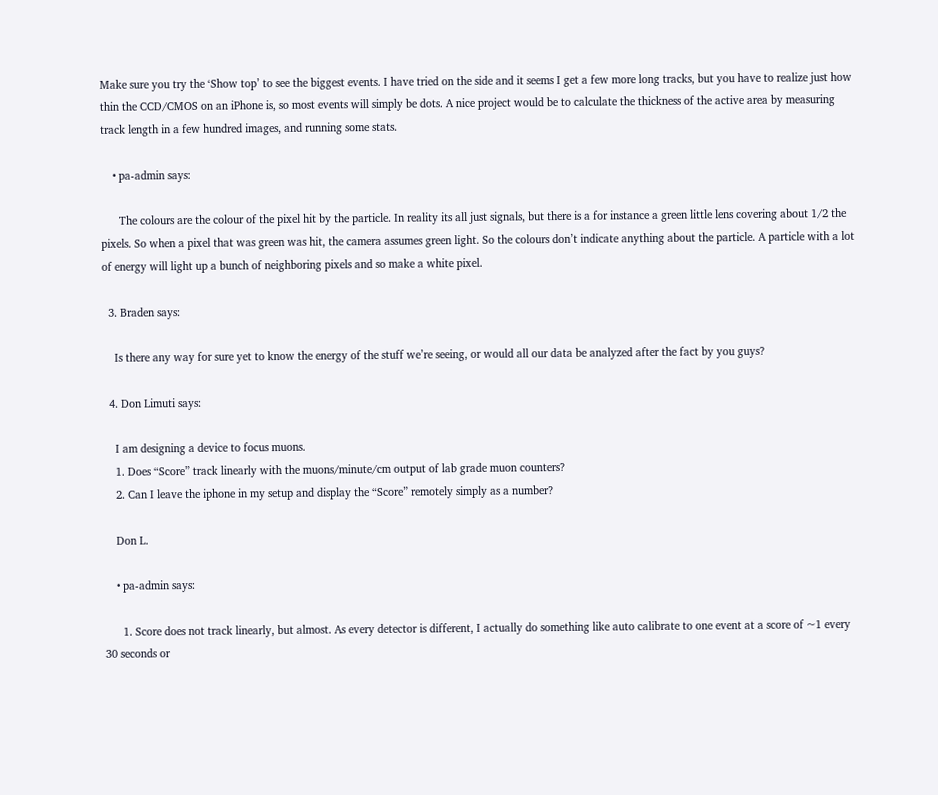Make sure you try the ‘Show top’ to see the biggest events. I have tried on the side and it seems I get a few more long tracks, but you have to realize just how thin the CCD/CMOS on an iPhone is, so most events will simply be dots. A nice project would be to calculate the thickness of the active area by measuring track length in a few hundred images, and running some stats.

    • pa-admin says:

      The colours are the colour of the pixel hit by the particle. In reality its all just signals, but there is a for instance a green little lens covering about 1/2 the pixels. So when a pixel that was green was hit, the camera assumes green light. So the colours don’t indicate anything about the particle. A particle with a lot of energy will light up a bunch of neighboring pixels and so make a white pixel.

  3. Braden says:

    Is there any way for sure yet to know the energy of the stuff we’re seeing, or would all our data be analyzed after the fact by you guys?

  4. Don Limuti says:

    I am designing a device to focus muons.
    1. Does “Score” track linearly with the muons/minute/cm output of lab grade muon counters?
    2. Can I leave the iphone in my setup and display the “Score” remotely simply as a number?

    Don L.

    • pa-admin says:

      1. Score does not track linearly, but almost. As every detector is different, I actually do something like auto calibrate to one event at a score of ~1 every 30 seconds or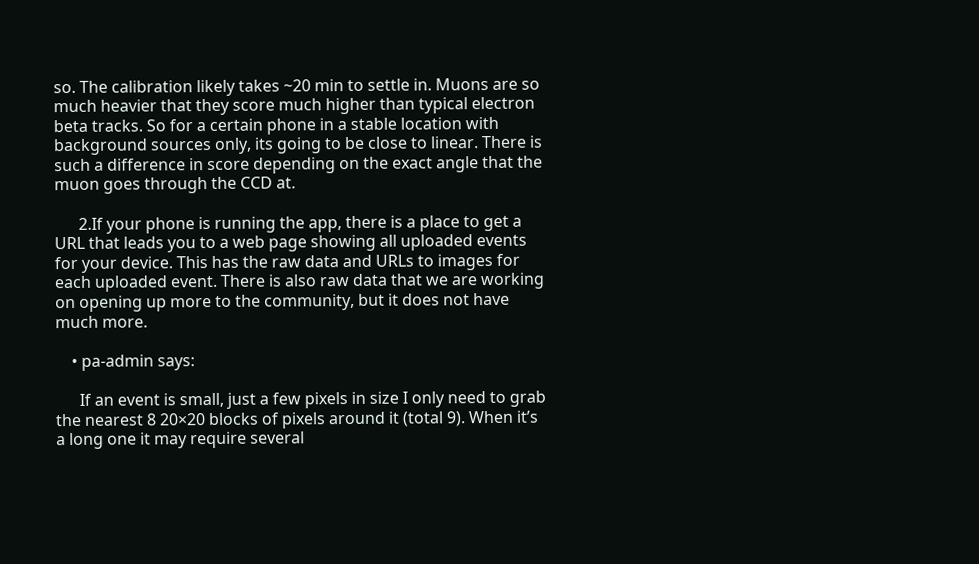so. The calibration likely takes ~20 min to settle in. Muons are so much heavier that they score much higher than typical electron beta tracks. So for a certain phone in a stable location with background sources only, its going to be close to linear. There is such a difference in score depending on the exact angle that the muon goes through the CCD at.

      2.If your phone is running the app, there is a place to get a URL that leads you to a web page showing all uploaded events for your device. This has the raw data and URLs to images for each uploaded event. There is also raw data that we are working on opening up more to the community, but it does not have much more.

    • pa-admin says:

      If an event is small, just a few pixels in size I only need to grab the nearest 8 20×20 blocks of pixels around it (total 9). When it’s a long one it may require several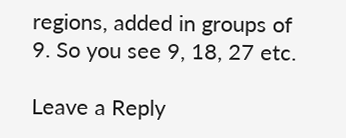regions, added in groups of 9. So you see 9, 18, 27 etc.

Leave a Reply